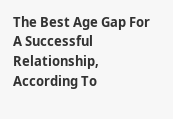The Best Age Gap For A Successful Relationship, According To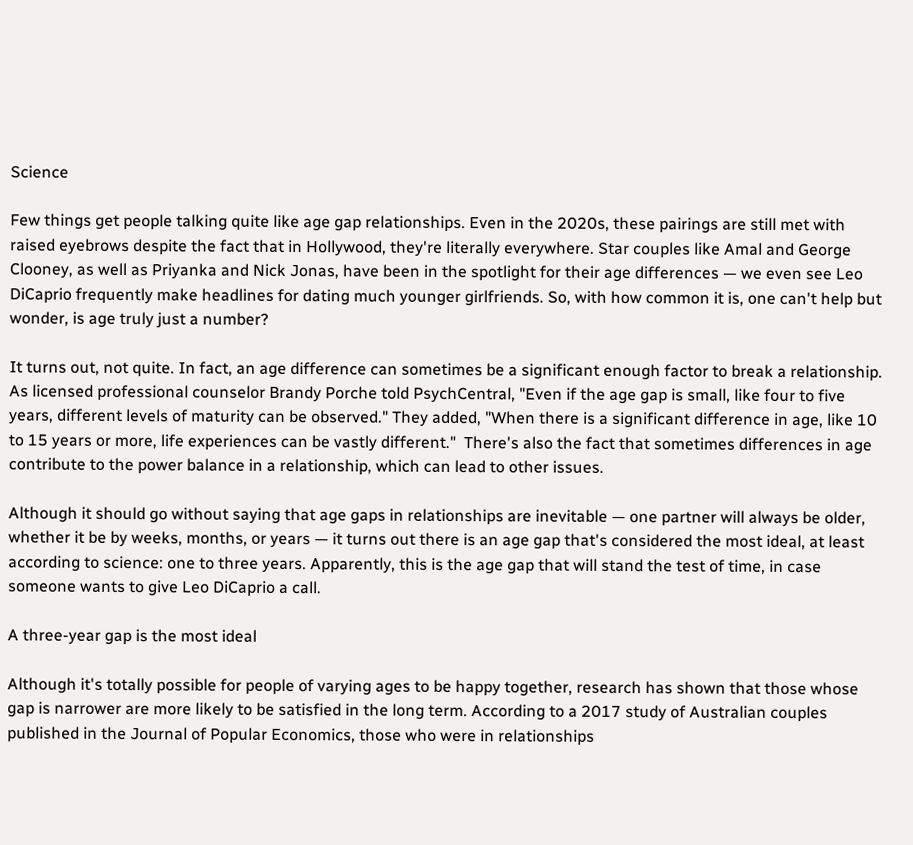Science

Few things get people talking quite like age gap relationships. Even in the 2020s, these pairings are still met with raised eyebrows despite the fact that in Hollywood, they're literally everywhere. Star couples like Amal and George Clooney, as well as Priyanka and Nick Jonas, have been in the spotlight for their age differences — we even see Leo DiCaprio frequently make headlines for dating much younger girlfriends. So, with how common it is, one can't help but wonder, is age truly just a number?

It turns out, not quite. In fact, an age difference can sometimes be a significant enough factor to break a relationship. As licensed professional counselor Brandy Porche told PsychCentral, "Even if the age gap is small, like four to five years, different levels of maturity can be observed." They added, "When there is a significant difference in age, like 10 to 15 years or more, life experiences can be vastly different."  There's also the fact that sometimes differences in age contribute to the power balance in a relationship, which can lead to other issues.

Although it should go without saying that age gaps in relationships are inevitable — one partner will always be older, whether it be by weeks, months, or years — it turns out there is an age gap that's considered the most ideal, at least according to science: one to three years. Apparently, this is the age gap that will stand the test of time, in case someone wants to give Leo DiCaprio a call.

A three-year gap is the most ideal

Although it's totally possible for people of varying ages to be happy together, research has shown that those whose gap is narrower are more likely to be satisfied in the long term. According to a 2017 study of Australian couples published in the Journal of Popular Economics, those who were in relationships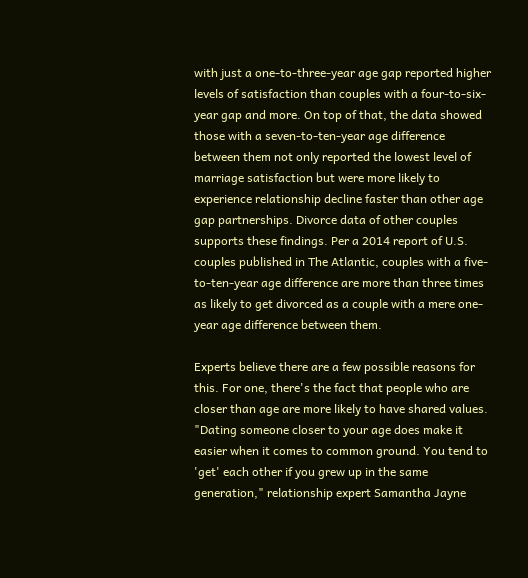with just a one-to-three-year age gap reported higher levels of satisfaction than couples with a four-to-six-year gap and more. On top of that, the data showed those with a seven-to-ten-year age difference between them not only reported the lowest level of marriage satisfaction but were more likely to experience relationship decline faster than other age gap partnerships. Divorce data of other couples supports these findings. Per a 2014 report of U.S. couples published in The Atlantic, couples with a five-to-ten-year age difference are more than three times as likely to get divorced as a couple with a mere one-year age difference between them.

Experts believe there are a few possible reasons for this. For one, there's the fact that people who are closer than age are more likely to have shared values. "Dating someone closer to your age does make it easier when it comes to common ground. You tend to 'get' each other if you grew up in the same generation," relationship expert Samantha Jayne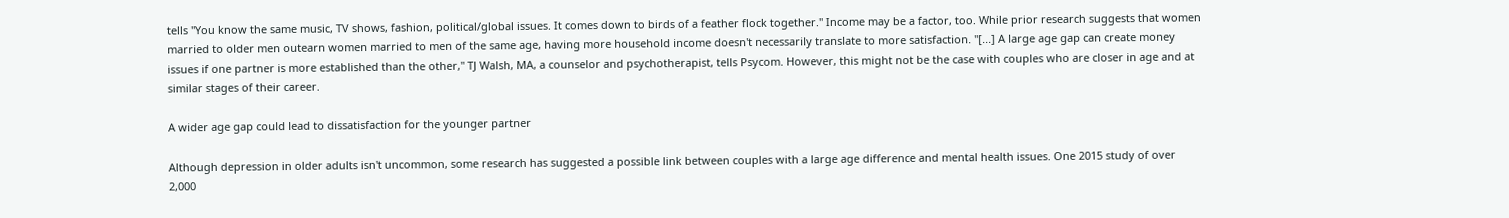tells "You know the same music, TV shows, fashion, political/global issues. It comes down to birds of a feather flock together." Income may be a factor, too. While prior research suggests that women married to older men outearn women married to men of the same age, having more household income doesn't necessarily translate to more satisfaction. "[...] A large age gap can create money issues if one partner is more established than the other," TJ Walsh, MA, a counselor and psychotherapist, tells Psycom. However, this might not be the case with couples who are closer in age and at similar stages of their career.

A wider age gap could lead to dissatisfaction for the younger partner

Although depression in older adults isn't uncommon, some research has suggested a possible link between couples with a large age difference and mental health issues. One 2015 study of over 2,000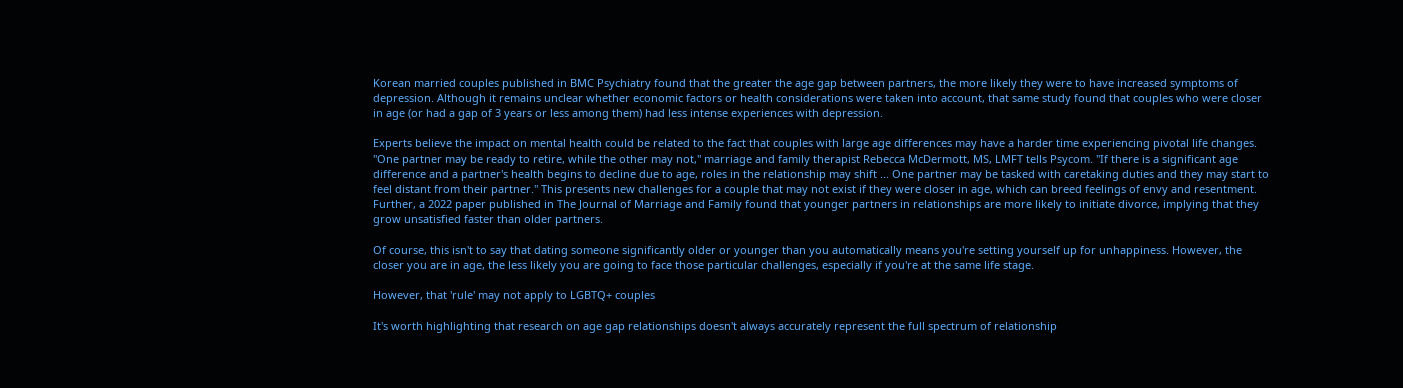Korean married couples published in BMC Psychiatry found that the greater the age gap between partners, the more likely they were to have increased symptoms of depression. Although it remains unclear whether economic factors or health considerations were taken into account, that same study found that couples who were closer in age (or had a gap of 3 years or less among them) had less intense experiences with depression.

Experts believe the impact on mental health could be related to the fact that couples with large age differences may have a harder time experiencing pivotal life changes. "One partner may be ready to retire, while the other may not," marriage and family therapist Rebecca McDermott, MS, LMFT tells Psycom. "If there is a significant age difference and a partner's health begins to decline due to age, roles in the relationship may shift ... One partner may be tasked with caretaking duties and they may start to feel distant from their partner." This presents new challenges for a couple that may not exist if they were closer in age, which can breed feelings of envy and resentment. Further, a 2022 paper published in The Journal of Marriage and Family found that younger partners in relationships are more likely to initiate divorce, implying that they grow unsatisfied faster than older partners.

Of course, this isn't to say that dating someone significantly older or younger than you automatically means you're setting yourself up for unhappiness. However, the closer you are in age, the less likely you are going to face those particular challenges, especially if you're at the same life stage.

However, that 'rule' may not apply to LGBTQ+ couples

It's worth highlighting that research on age gap relationships doesn't always accurately represent the full spectrum of relationship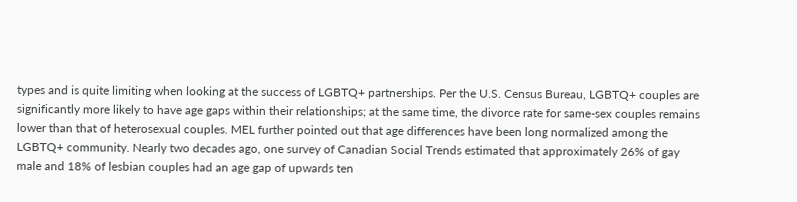types and is quite limiting when looking at the success of LGBTQ+ partnerships. Per the U.S. Census Bureau, LGBTQ+ couples are significantly more likely to have age gaps within their relationships; at the same time, the divorce rate for same-sex couples remains lower than that of heterosexual couples. MEL further pointed out that age differences have been long normalized among the LGBTQ+ community. Nearly two decades ago, one survey of Canadian Social Trends estimated that approximately 26% of gay male and 18% of lesbian couples had an age gap of upwards ten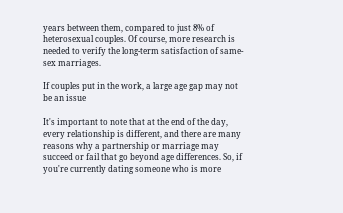years between them, compared to just 8% of heterosexual couples. Of course, more research is needed to verify the long-term satisfaction of same-sex marriages.

If couples put in the work, a large age gap may not be an issue

It's important to note that at the end of the day, every relationship is different, and there are many reasons why a partnership or marriage may succeed or fail that go beyond age differences. So, if you're currently dating someone who is more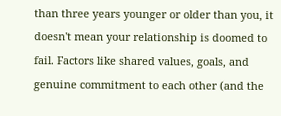than three years younger or older than you, it doesn't mean your relationship is doomed to fail. Factors like shared values, goals, and genuine commitment to each other (and the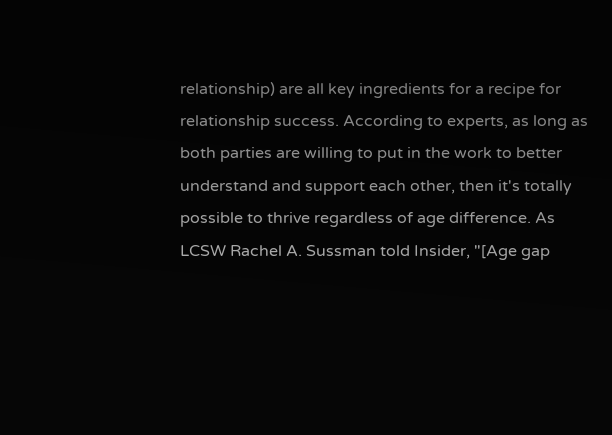relationship) are all key ingredients for a recipe for relationship success. According to experts, as long as both parties are willing to put in the work to better understand and support each other, then it's totally possible to thrive regardless of age difference. As LCSW Rachel A. Sussman told Insider, "[Age gap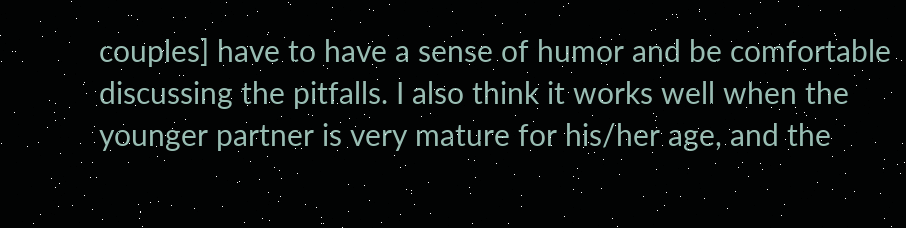couples] have to have a sense of humor and be comfortable discussing the pitfalls. I also think it works well when the younger partner is very mature for his/her age, and the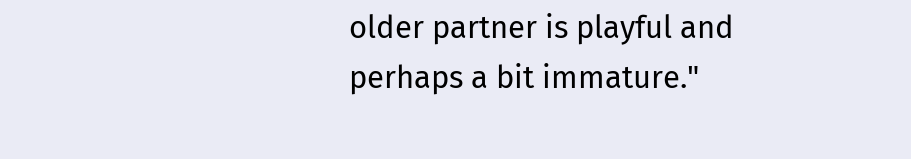older partner is playful and perhaps a bit immature."